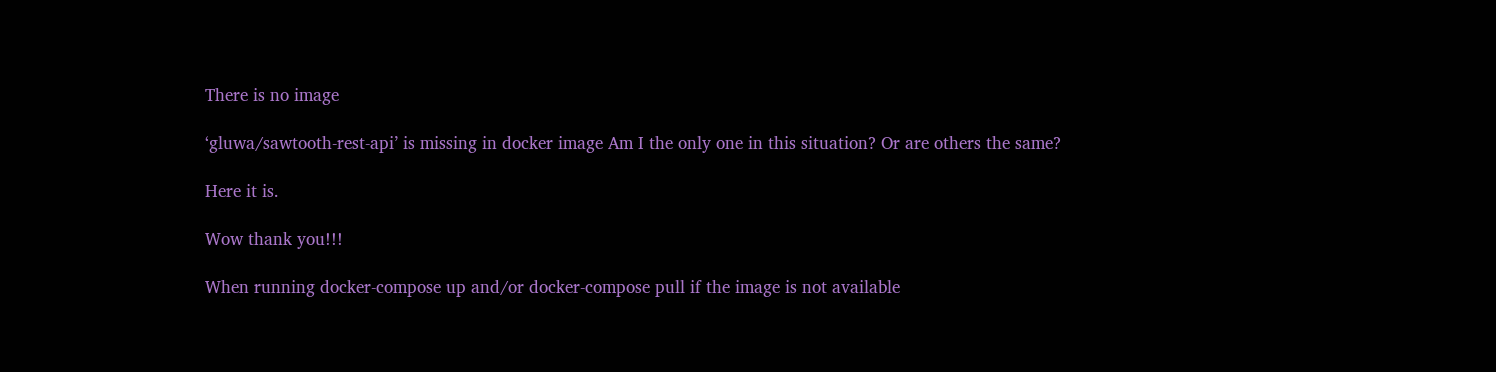There is no image

‘gluwa/sawtooth-rest-api’ is missing in docker image Am I the only one in this situation? Or are others the same?

Here it is.

Wow thank you!!!

When running docker-compose up and/or docker-compose pull if the image is not available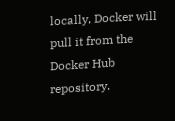locally, Docker will pull it from the Docker Hub repository.